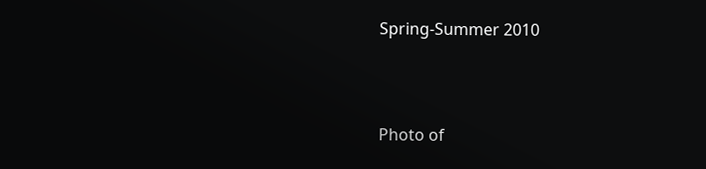Spring-Summer 2010




Photo of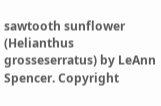sawtooth sunflower (Helianthus grosseserratus) by LeAnn Spencer. Copyright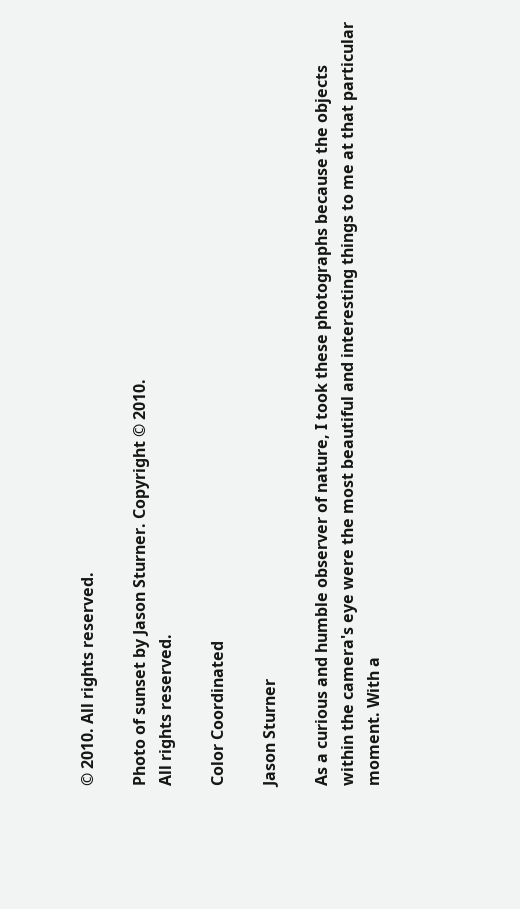© 2010. All rights reserved.

Photo of sunset by Jason Sturner. Copyright © 2010.
All rights reserved.

Color Coordinated

Jason Sturner

As a curious and humble observer of nature, I took these photographs because the objects within the camera's eye were the most beautiful and interesting things to me at that particular moment. With a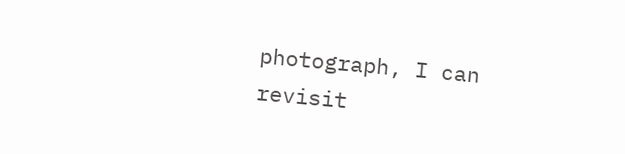photograph, I can revisit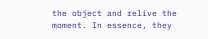the object and relive the moment. In essence, they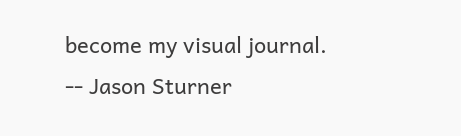become my visual journal.
-- Jason Sturner